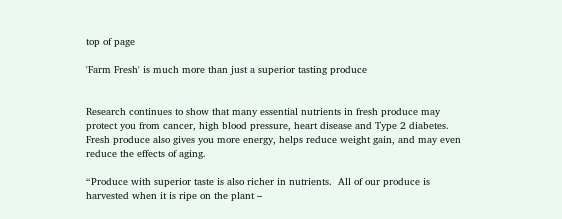top of page

'Farm Fresh' is much more than just a superior tasting produce


Research continues to show that many essential nutrients in fresh produce may protect you from cancer, high blood pressure, heart disease and Type 2 diabetes.  Fresh produce also gives you more energy, helps reduce weight gain, and may even reduce the effects of aging.

“Produce with superior taste is also richer in nutrients.  All of our produce is harvested when it is ripe on the plant –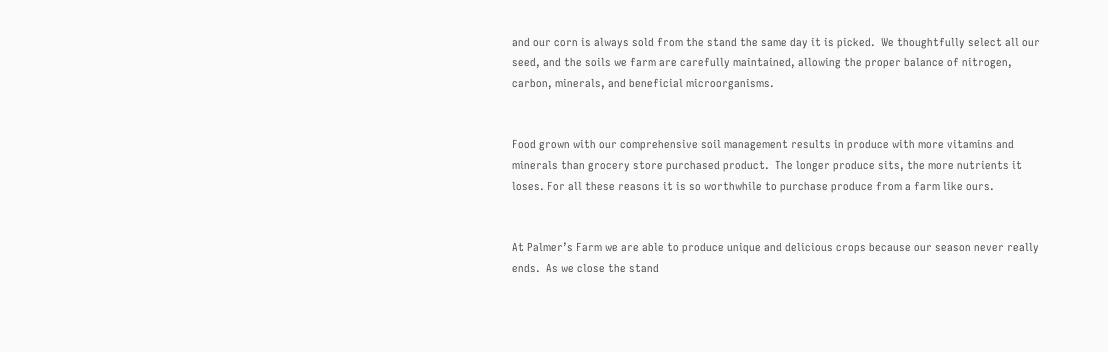and our corn is always sold from the stand the same day it is picked.  We thoughtfully select all our seed, and the soils we farm are carefully maintained, allowing the proper balance of nitrogen, carbon, minerals, and beneficial microorganisms.


Food grown with our comprehensive soil management results in produce with more vitamins and minerals than grocery store purchased product.  The longer produce sits, the more nutrients it loses. For all these reasons it is so worthwhile to purchase produce from a farm like ours.


At Palmer’s Farm we are able to produce unique and delicious crops because our season never really ends.  As we close the stand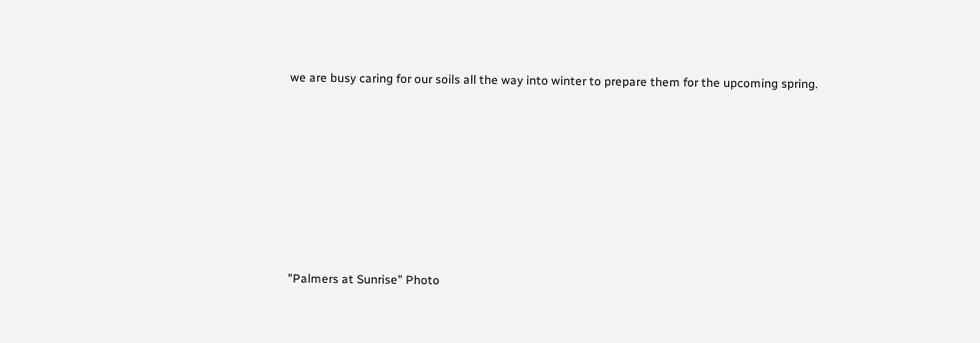we are busy caring for our soils all the way into winter to prepare them for the upcoming spring.








"Palmers at Sunrise" Photo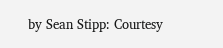by Sean Stipp: Courtesy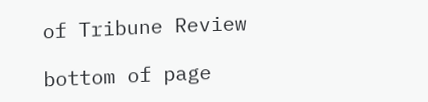of Tribune Review

bottom of page